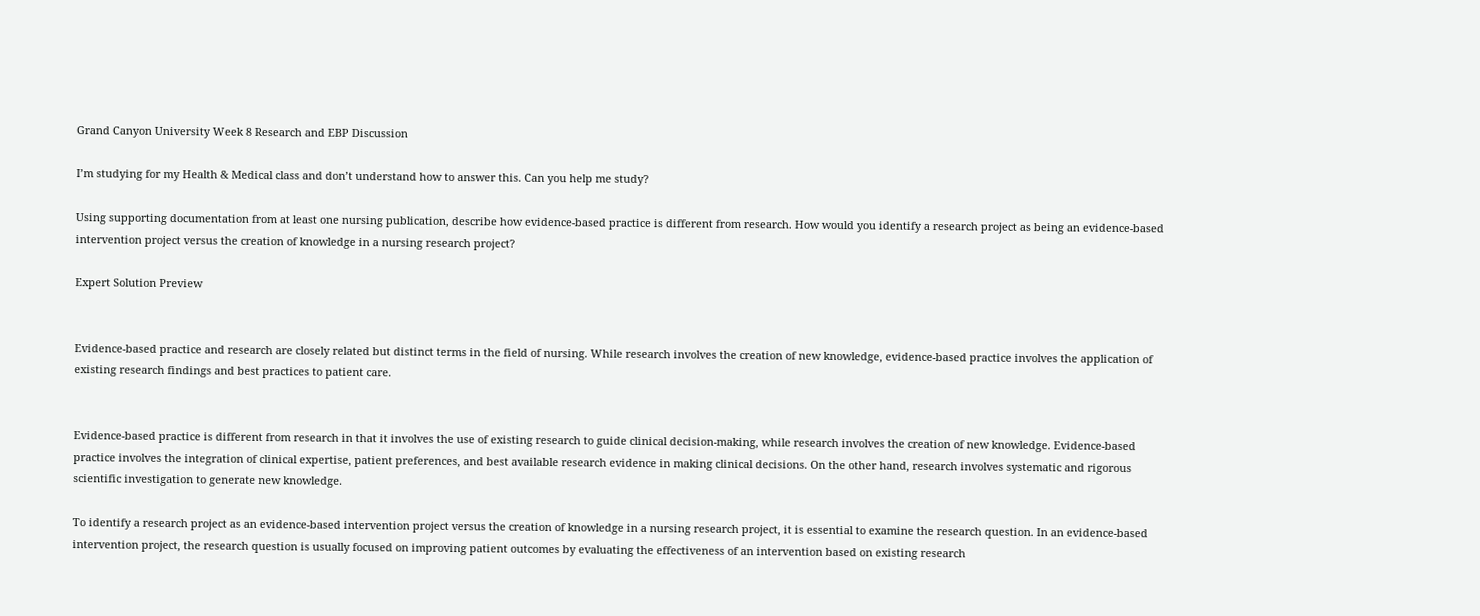Grand Canyon University Week 8 Research and EBP Discussion

I’m studying for my Health & Medical class and don’t understand how to answer this. Can you help me study?

Using supporting documentation from at least one nursing publication, describe how evidence-based practice is different from research. How would you identify a research project as being an evidence-based intervention project versus the creation of knowledge in a nursing research project?

Expert Solution Preview


Evidence-based practice and research are closely related but distinct terms in the field of nursing. While research involves the creation of new knowledge, evidence-based practice involves the application of existing research findings and best practices to patient care.


Evidence-based practice is different from research in that it involves the use of existing research to guide clinical decision-making, while research involves the creation of new knowledge. Evidence-based practice involves the integration of clinical expertise, patient preferences, and best available research evidence in making clinical decisions. On the other hand, research involves systematic and rigorous scientific investigation to generate new knowledge.

To identify a research project as an evidence-based intervention project versus the creation of knowledge in a nursing research project, it is essential to examine the research question. In an evidence-based intervention project, the research question is usually focused on improving patient outcomes by evaluating the effectiveness of an intervention based on existing research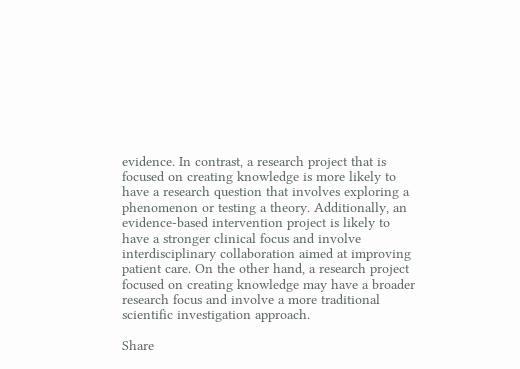evidence. In contrast, a research project that is focused on creating knowledge is more likely to have a research question that involves exploring a phenomenon or testing a theory. Additionally, an evidence-based intervention project is likely to have a stronger clinical focus and involve interdisciplinary collaboration aimed at improving patient care. On the other hand, a research project focused on creating knowledge may have a broader research focus and involve a more traditional scientific investigation approach.

Share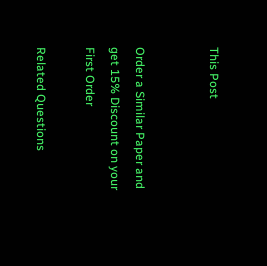This Post


Order a Similar Paper and get 15% Discount on your First Order

Related Questions